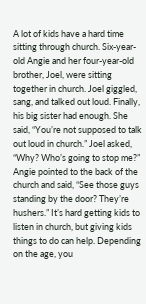A lot of kids have a hard time sitting through church. Six-year-old Angie and her four-year-old brother, Joel, were sitting together in church. Joel giggled, sang, and talked out loud. Finally, his big sister had enough. She said, “You’re not supposed to talk out loud in church.” Joel asked, “Why? Who’s going to stop me?” Angie pointed to the back of the church and said, “See those guys standing by the door? They’re hushers.” It’s hard getting kids to listen in church, but giving kids things to do can help. Depending on the age, you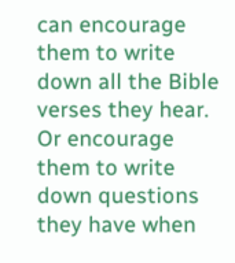can encourage them to write down all the Bible verses they hear. Or encourage them to write down questions they have when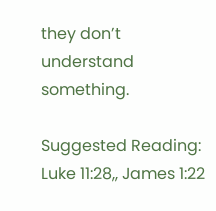they don’t understand something.

Suggested Reading: Luke 11:28,, James 1:22